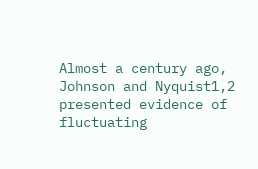Almost a century ago, Johnson and Nyquist1,2 presented evidence of fluctuating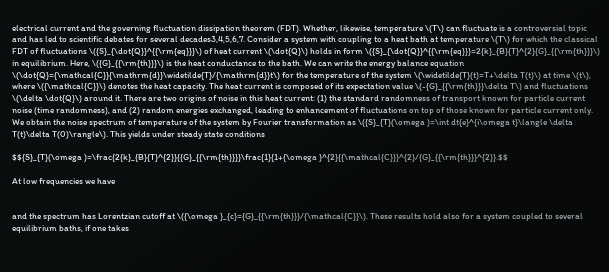electrical current and the governing fluctuation dissipation theorem (FDT). Whether, likewise, temperature \(T\) can fluctuate is a controversial topic and has led to scientific debates for several decades3,4,5,6,7. Consider a system with coupling to a heat bath at temperature \(T\) for which the classical FDT of fluctuations \({S}_{\dot{Q}}^{{\rm{eq}}}\) of heat current \(\dot{Q}\) holds in form \({S}_{\dot{Q}}^{{\rm{eq}}}=2{k}_{B}{T}^{2}{G}_{{\rm{th}}}\) in equilibrium. Here, \({G}_{{\rm{th}}}\) is the heat conductance to the bath. We can write the energy balance equation \(\dot{Q}={\mathcal{C}}{\mathrm{d}}\widetilde{T}/{\mathrm{d}}t\) for the temperature of the system \(\widetilde{T}(t)=T+\delta T(t)\) at time \(t\), where \({\mathcal{C}}\) denotes the heat capacity. The heat current is composed of its expectation value \(-{G}_{{\rm{th}}}\delta T\) and fluctuations \(\delta \dot{Q}\) around it. There are two origins of noise in this heat current: (1) the standard randomness of transport known for particle current noise (time randomness), and (2) random energies exchanged, leading to enhancement of fluctuations on top of those known for particle current only. We obtain the noise spectrum of temperature of the system by Fourier transformation as \({S}_{T}(\omega )=\int dt{e}^{i\omega t}\langle \delta T(t)\delta T(0)\rangle\). This yields under steady state conditions

$${S}_{T}(\omega )=\frac{2{k}_{B}{T}^{2}}{{G}_{{\rm{th}}}}\frac{1}{1+{\omega }^{2}{{\mathcal{C}}}^{2}/{G}_{{\rm{th}}}^{2}}.$$

At low frequencies we have


and the spectrum has Lorentzian cutoff at \({\omega }_{c}={G}_{{\rm{th}}}/{\mathcal{C}}\). These results hold also for a system coupled to several equilibrium baths, if one takes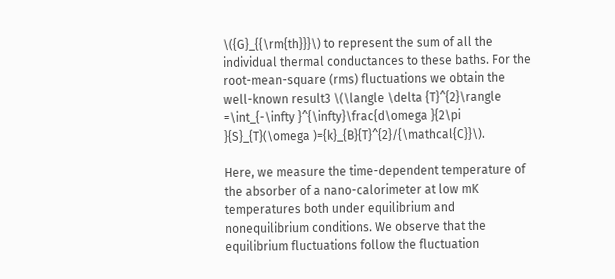\({G}_{{\rm{th}}}\) to represent the sum of all the individual thermal conductances to these baths. For the root-mean-square (rms) fluctuations we obtain the well-known result3 \(\langle \delta {T}^{2}\rangle =\int_{-\infty }^{\infty}\frac{d\omega }{2\pi }{S}_{T}(\omega )={k}_{B}{T}^{2}/{\mathcal{C}}\).

Here, we measure the time-dependent temperature of the absorber of a nano-calorimeter at low mK temperatures both under equilibrium and nonequilibrium conditions. We observe that the equilibrium fluctuations follow the fluctuation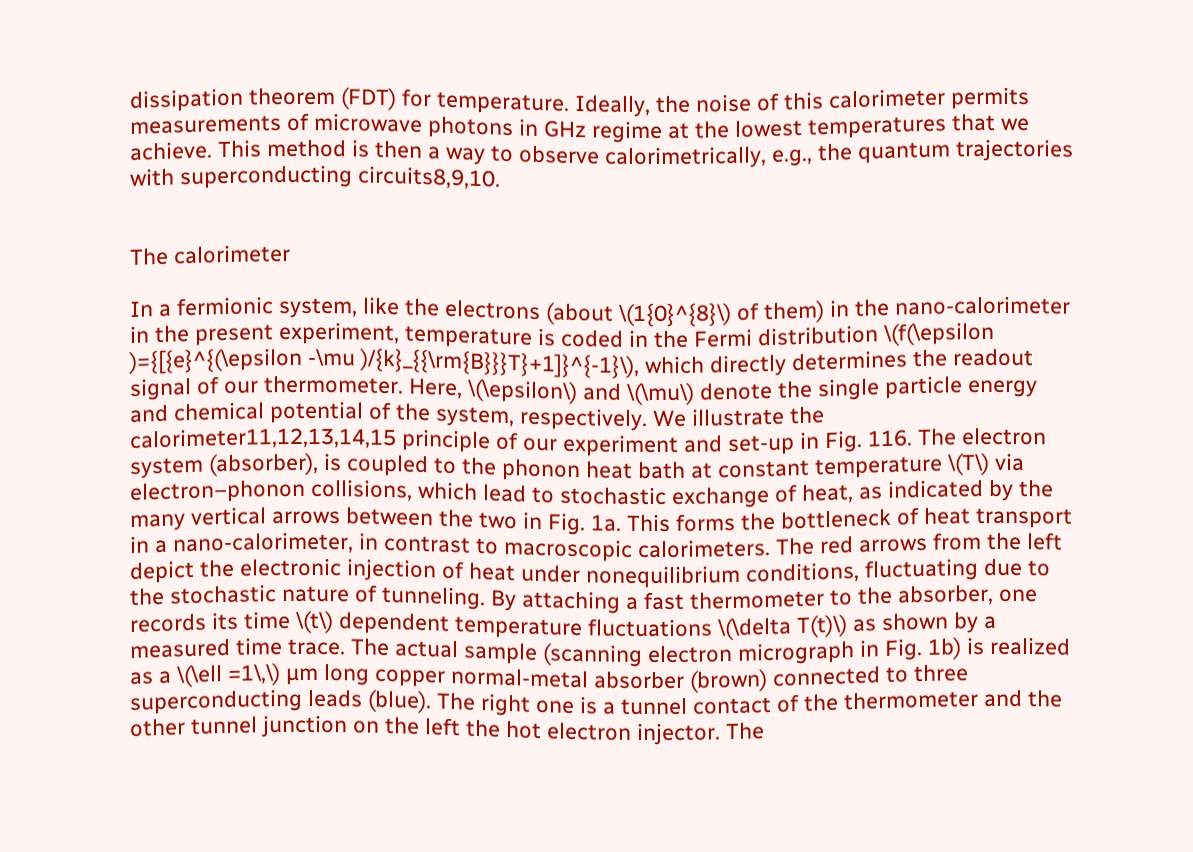dissipation theorem (FDT) for temperature. Ideally, the noise of this calorimeter permits measurements of microwave photons in GHz regime at the lowest temperatures that we achieve. This method is then a way to observe calorimetrically, e.g., the quantum trajectories with superconducting circuits8,9,10.


The calorimeter

In a fermionic system, like the electrons (about \(1{0}^{8}\) of them) in the nano-calorimeter in the present experiment, temperature is coded in the Fermi distribution \(f(\epsilon )={[{e}^{(\epsilon -\mu )/{k}_{{\rm{B}}}T}+1]}^{-1}\), which directly determines the readout signal of our thermometer. Here, \(\epsilon\) and \(\mu\) denote the single particle energy and chemical potential of the system, respectively. We illustrate the calorimeter11,12,13,14,15 principle of our experiment and set-up in Fig. 116. The electron system (absorber), is coupled to the phonon heat bath at constant temperature \(T\) via electron–phonon collisions, which lead to stochastic exchange of heat, as indicated by the many vertical arrows between the two in Fig. 1a. This forms the bottleneck of heat transport in a nano-calorimeter, in contrast to macroscopic calorimeters. The red arrows from the left depict the electronic injection of heat under nonequilibrium conditions, fluctuating due to the stochastic nature of tunneling. By attaching a fast thermometer to the absorber, one records its time \(t\) dependent temperature fluctuations \(\delta T(t)\) as shown by a measured time trace. The actual sample (scanning electron micrograph in Fig. 1b) is realized as a \(\ell =1\,\) µm long copper normal-metal absorber (brown) connected to three superconducting leads (blue). The right one is a tunnel contact of the thermometer and the other tunnel junction on the left the hot electron injector. The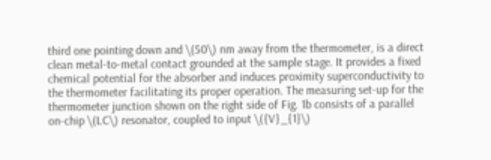third one pointing down and \(50\) nm away from the thermometer, is a direct clean metal-to-metal contact grounded at the sample stage. It provides a fixed chemical potential for the absorber and induces proximity superconductivity to the thermometer facilitating its proper operation. The measuring set-up for the thermometer junction shown on the right side of Fig. 1b consists of a parallel on-chip \(LC\) resonator, coupled to input \({V}_{1}\)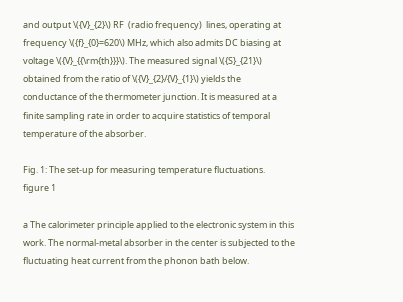and output \({V}_{2}\) RF  (radio frequency)  lines, operating at frequency \({f}_{0}=620\) MHz, which also admits DC biasing at voltage \({V}_{{\rm{th}}}\). The measured signal \({S}_{21}\) obtained from the ratio of \({V}_{2}/{V}_{1}\) yields the conductance of the thermometer junction. It is measured at a finite sampling rate in order to acquire statistics of temporal temperature of the absorber.

Fig. 1: The set-up for measuring temperature fluctuations.
figure 1

a The calorimeter principle applied to the electronic system in this work. The normal-metal absorber in the center is subjected to the fluctuating heat current from the phonon bath below.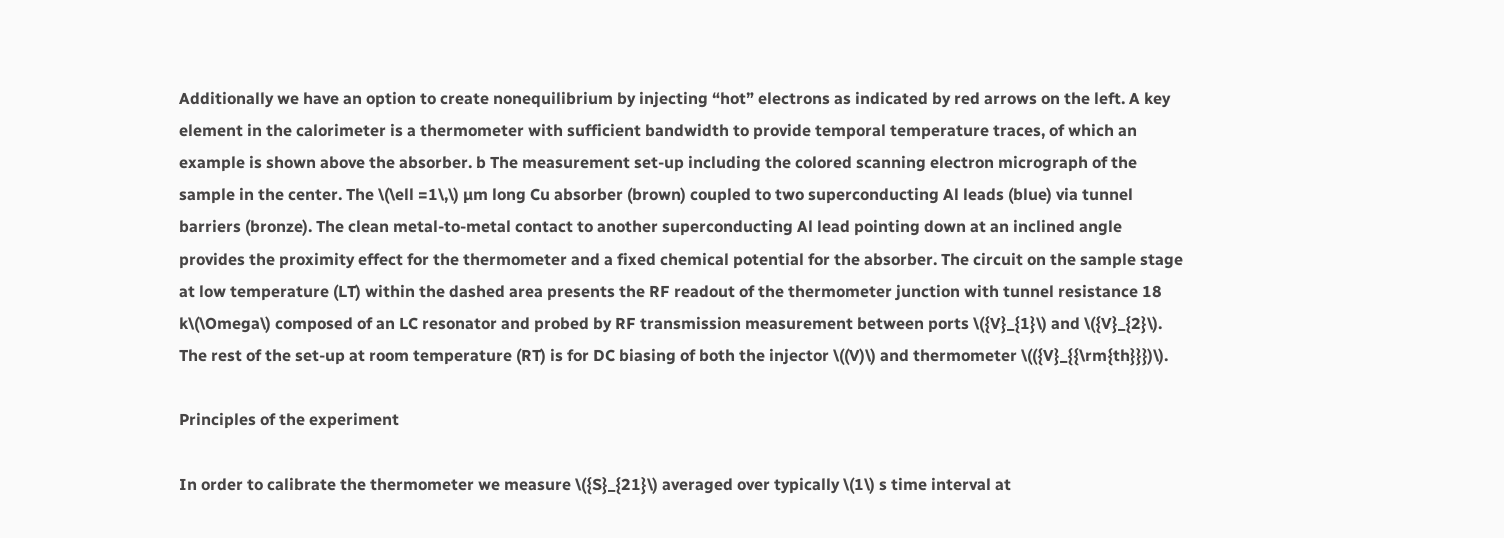Additionally we have an option to create nonequilibrium by injecting “hot” electrons as indicated by red arrows on the left. A key element in the calorimeter is a thermometer with sufficient bandwidth to provide temporal temperature traces, of which an example is shown above the absorber. b The measurement set-up including the colored scanning electron micrograph of the sample in the center. The \(\ell =1\,\) µm long Cu absorber (brown) coupled to two superconducting Al leads (blue) via tunnel barriers (bronze). The clean metal-to-metal contact to another superconducting Al lead pointing down at an inclined angle provides the proximity effect for the thermometer and a fixed chemical potential for the absorber. The circuit on the sample stage at low temperature (LT) within the dashed area presents the RF readout of the thermometer junction with tunnel resistance 18 k\(\Omega\) composed of an LC resonator and probed by RF transmission measurement between ports \({V}_{1}\) and \({V}_{2}\). The rest of the set-up at room temperature (RT) is for DC biasing of both the injector \((V)\) and thermometer \(({V}_{{\rm{th}}})\).

Principles of the experiment

In order to calibrate the thermometer we measure \({S}_{21}\) averaged over typically \(1\) s time interval at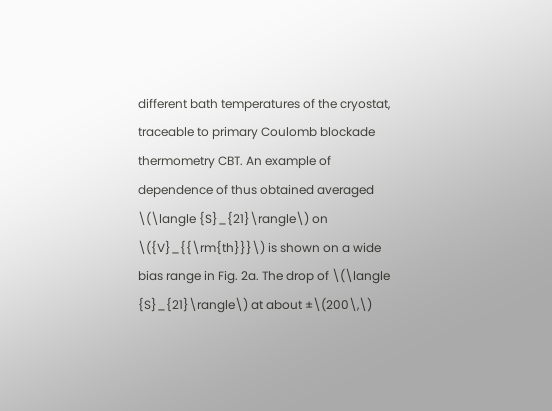different bath temperatures of the cryostat, traceable to primary Coulomb blockade thermometry CBT. An example of dependence of thus obtained averaged \(\langle {S}_{21}\rangle\) on \({V}_{{\rm{th}}}\) is shown on a wide bias range in Fig. 2a. The drop of \(\langle {S}_{21}\rangle\) at about ±\(200\,\)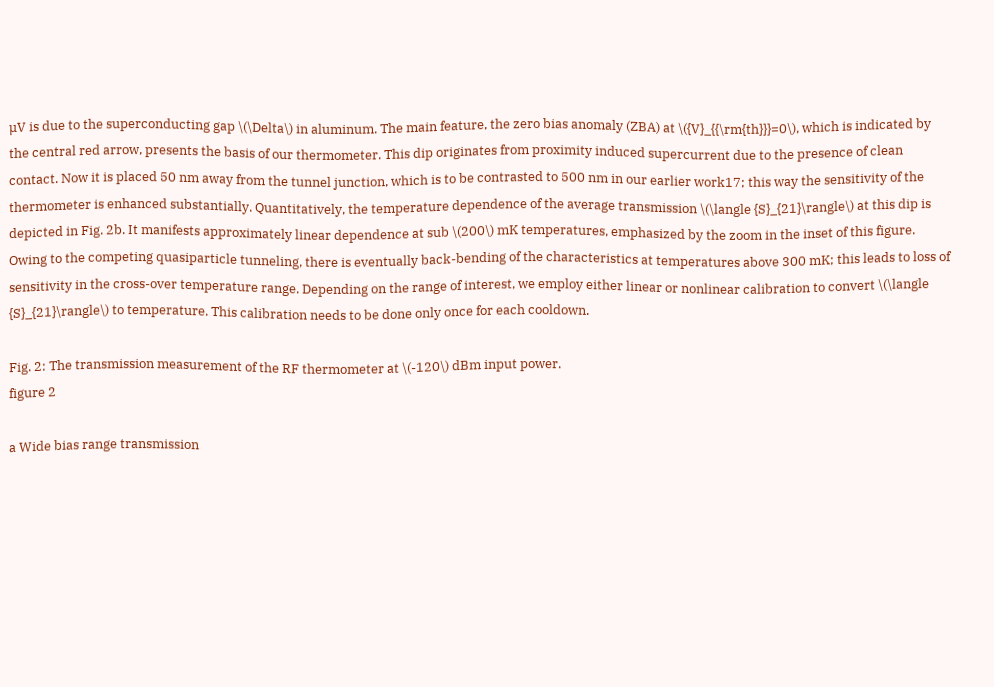µV is due to the superconducting gap \(\Delta\) in aluminum. The main feature, the zero bias anomaly (ZBA) at \({V}_{{\rm{th}}}=0\), which is indicated by the central red arrow, presents the basis of our thermometer. This dip originates from proximity induced supercurrent due to the presence of clean contact. Now it is placed 50 nm away from the tunnel junction, which is to be contrasted to 500 nm in our earlier work17; this way the sensitivity of the thermometer is enhanced substantially. Quantitatively, the temperature dependence of the average transmission \(\langle {S}_{21}\rangle\) at this dip is depicted in Fig. 2b. It manifests approximately linear dependence at sub \(200\) mK temperatures, emphasized by the zoom in the inset of this figure. Owing to the competing quasiparticle tunneling, there is eventually back-bending of the characteristics at temperatures above 300 mK; this leads to loss of sensitivity in the cross-over temperature range. Depending on the range of interest, we employ either linear or nonlinear calibration to convert \(\langle {S}_{21}\rangle\) to temperature. This calibration needs to be done only once for each cooldown.

Fig. 2: The transmission measurement of the RF thermometer at \(-120\) dBm input power.
figure 2

a Wide bias range transmission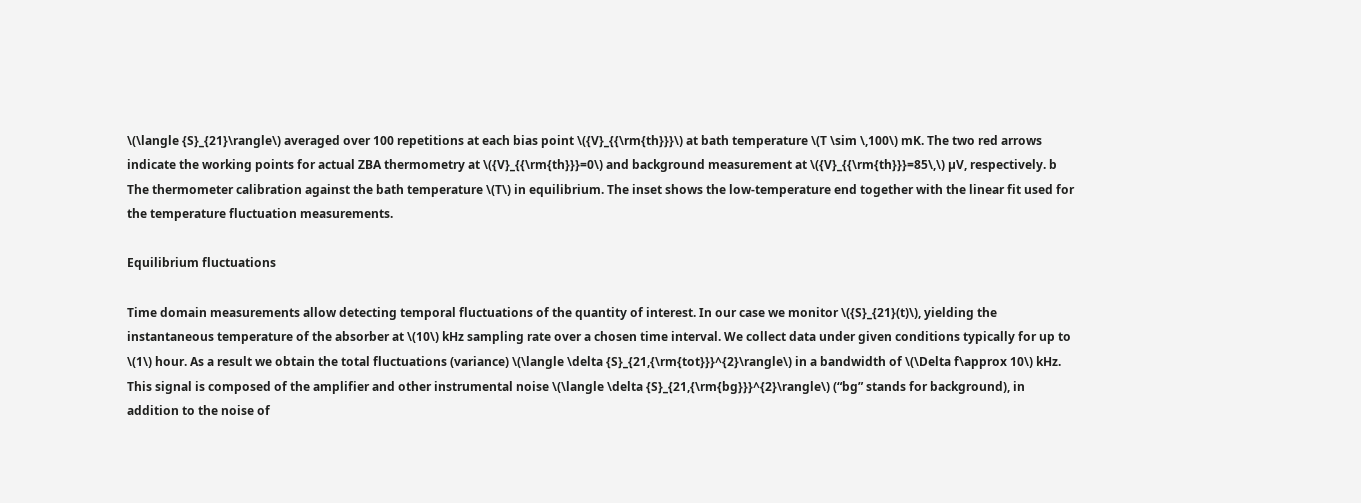\(\langle {S}_{21}\rangle\) averaged over 100 repetitions at each bias point \({V}_{{\rm{th}}}\) at bath temperature \(T \sim \,100\) mK. The two red arrows indicate the working points for actual ZBA thermometry at \({V}_{{\rm{th}}}=0\) and background measurement at \({V}_{{\rm{th}}}=85\,\) µV, respectively. b The thermometer calibration against the bath temperature \(T\) in equilibrium. The inset shows the low-temperature end together with the linear fit used for the temperature fluctuation measurements.

Equilibrium fluctuations

Time domain measurements allow detecting temporal fluctuations of the quantity of interest. In our case we monitor \({S}_{21}(t)\), yielding the instantaneous temperature of the absorber at \(10\) kHz sampling rate over a chosen time interval. We collect data under given conditions typically for up to \(1\) hour. As a result we obtain the total fluctuations (variance) \(\langle \delta {S}_{21,{\rm{tot}}}^{2}\rangle\) in a bandwidth of \(\Delta f\approx 10\) kHz. This signal is composed of the amplifier and other instrumental noise \(\langle \delta {S}_{21,{\rm{bg}}}^{2}\rangle\) (“bg” stands for background), in addition to the noise of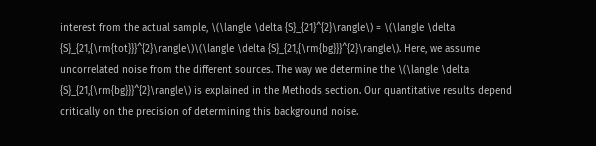interest from the actual sample, \(\langle \delta {S}_{21}^{2}\rangle\) = \(\langle \delta {S}_{21,{\rm{tot}}}^{2}\rangle\)\(\langle \delta {S}_{21,{\rm{bg}}}^{2}\rangle\). Here, we assume uncorrelated noise from the different sources. The way we determine the \(\langle \delta {S}_{21,{\rm{bg}}}^{2}\rangle\) is explained in the Methods section. Our quantitative results depend critically on the precision of determining this background noise.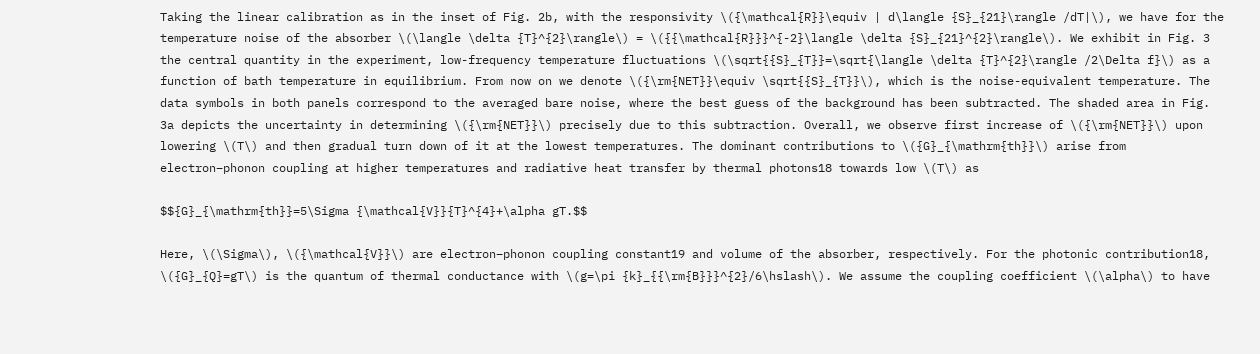Taking the linear calibration as in the inset of Fig. 2b, with the responsivity \({\mathcal{R}}\equiv | d\langle {S}_{21}\rangle /dT|\), we have for the temperature noise of the absorber \(\langle \delta {T}^{2}\rangle\) = \({{\mathcal{R}}}^{-2}\langle \delta {S}_{21}^{2}\rangle\). We exhibit in Fig. 3 the central quantity in the experiment, low-frequency temperature fluctuations \(\sqrt{{S}_{T}}=\sqrt{\langle \delta {T}^{2}\rangle /2\Delta f}\) as a function of bath temperature in equilibrium. From now on we denote \({\rm{NET}}\equiv \sqrt{{S}_{T}}\), which is the noise-equivalent temperature. The data symbols in both panels correspond to the averaged bare noise, where the best guess of the background has been subtracted. The shaded area in Fig. 3a depicts the uncertainty in determining \({\rm{NET}}\) precisely due to this subtraction. Overall, we observe first increase of \({\rm{NET}}\) upon lowering \(T\) and then gradual turn down of it at the lowest temperatures. The dominant contributions to \({G}_{\mathrm{th}}\) arise from electron–phonon coupling at higher temperatures and radiative heat transfer by thermal photons18 towards low \(T\) as

$${G}_{\mathrm{th}}=5\Sigma {\mathcal{V}}{T}^{4}+\alpha gT.$$

Here, \(\Sigma\), \({\mathcal{V}}\) are electron–phonon coupling constant19 and volume of the absorber, respectively. For the photonic contribution18, \({G}_{Q}=gT\) is the quantum of thermal conductance with \(g=\pi {k}_{{\rm{B}}}^{2}/6\hslash\). We assume the coupling coefficient \(\alpha\) to have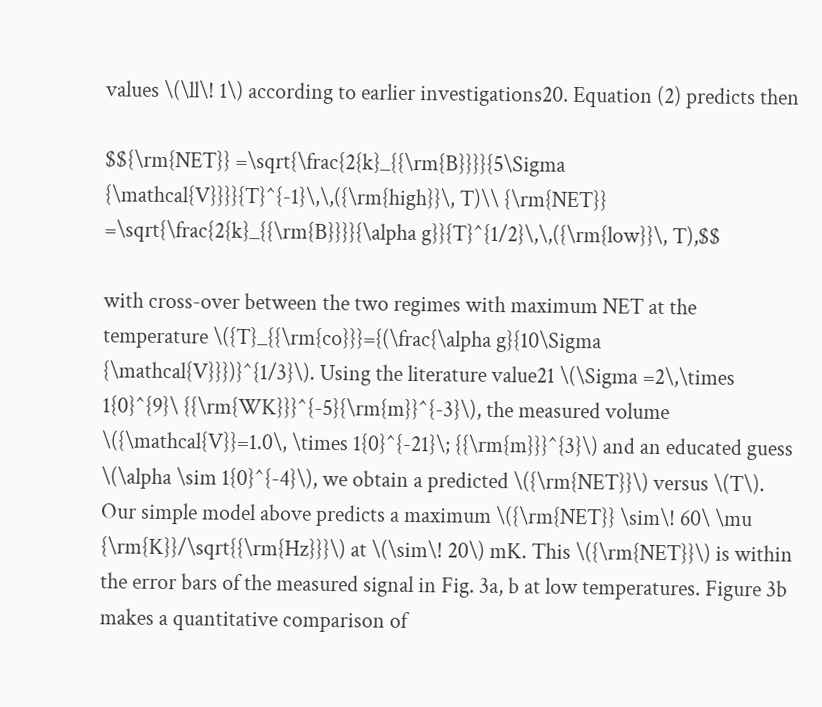values \(\ll\! 1\) according to earlier investigations20. Equation (2) predicts then

$${\rm{NET}} =\sqrt{\frac{2{k}_{{\rm{B}}}}{5\Sigma {\mathcal{V}}}}{T}^{-1}\,\,({\rm{high}}\, T)\\ {\rm{NET}} =\sqrt{\frac{2{k}_{{\rm{B}}}}{\alpha g}}{T}^{1/2}\,\,({\rm{low}}\, T),$$

with cross-over between the two regimes with maximum NET at the temperature \({T}_{{\rm{co}}}={(\frac{\alpha g}{10\Sigma {\mathcal{V}}})}^{1/3}\). Using the literature value21 \(\Sigma =2\,\times 1{0}^{9}\ {{\rm{WK}}}^{-5}{\rm{m}}^{-3}\), the measured volume \({\mathcal{V}}=1.0\, \times 1{0}^{-21}\; {{\rm{m}}}^{3}\) and an educated guess \(\alpha \sim 1{0}^{-4}\), we obtain a predicted \({\rm{NET}}\) versus \(T\). Our simple model above predicts a maximum \({\rm{NET}} \sim\! 60\ \mu {\rm{K}}/\sqrt{{\rm{Hz}}}\) at \(\sim\! 20\) mK. This \({\rm{NET}}\) is within the error bars of the measured signal in Fig. 3a, b at low temperatures. Figure 3b makes a quantitative comparison of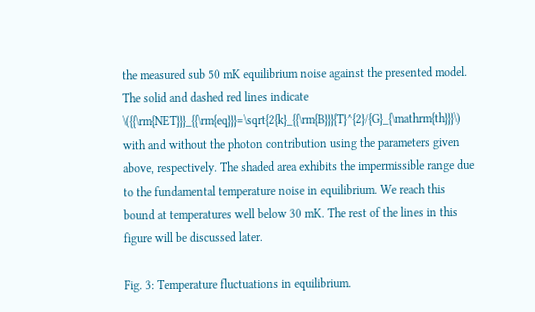the measured sub 50 mK equilibrium noise against the presented model. The solid and dashed red lines indicate \({{\rm{NET}}}_{{\rm{eq}}}=\sqrt{2{k}_{{\rm{B}}}{T}^{2}/{G}_{\mathrm{th}}}\) with and without the photon contribution using the parameters given above, respectively. The shaded area exhibits the impermissible range due to the fundamental temperature noise in equilibrium. We reach this bound at temperatures well below 30 mK. The rest of the lines in this figure will be discussed later.

Fig. 3: Temperature fluctuations in equilibrium.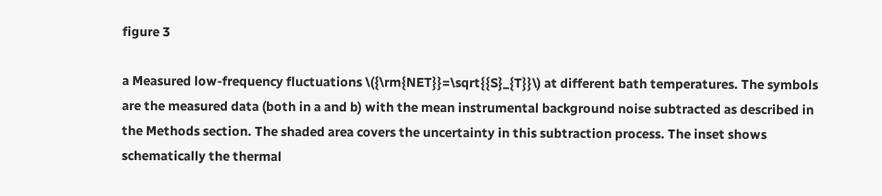figure 3

a Measured low-frequency fluctuations \({\rm{NET}}=\sqrt{{S}_{T}}\) at different bath temperatures. The symbols are the measured data (both in a and b) with the mean instrumental background noise subtracted as described in the Methods section. The shaded area covers the uncertainty in this subtraction process. The inset shows schematically the thermal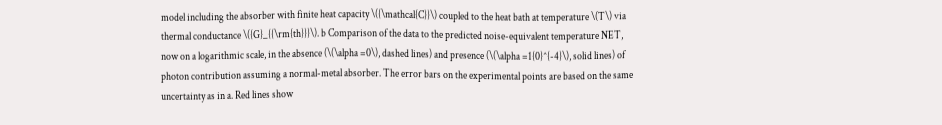model including the absorber with finite heat capacity \({\mathcal{C}}\) coupled to the heat bath at temperature \(T\) via thermal conductance \({G}_{{\rm{th}}}\). b Comparison of the data to the predicted noise-equivalent temperature NET, now on a logarithmic scale, in the absence (\(\alpha =0\), dashed lines) and presence (\(\alpha =1{0}^{-4}\), solid lines) of photon contribution assuming a normal-metal absorber. The error bars on the experimental points are based on the same uncertainty as in a. Red lines show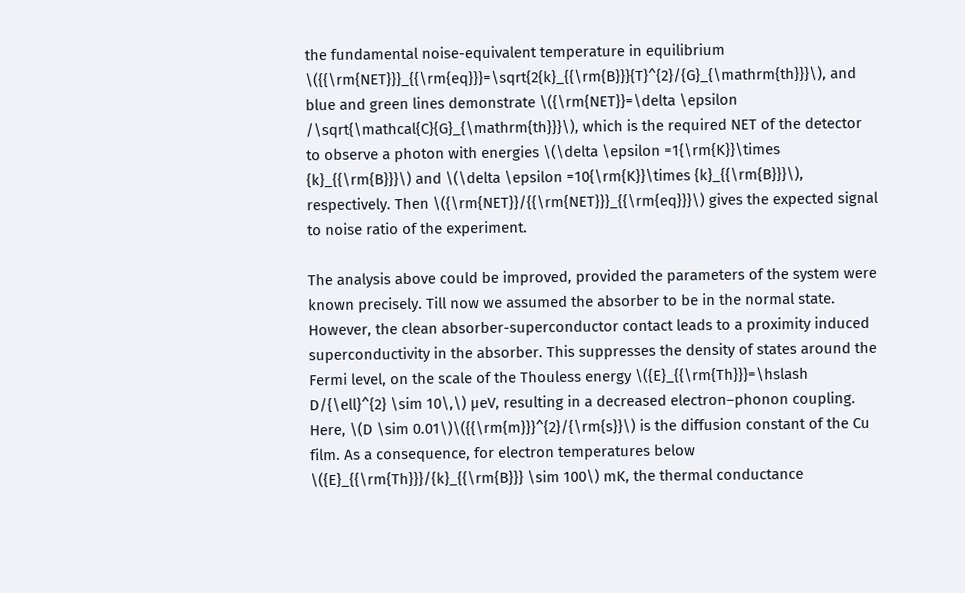the fundamental noise-equivalent temperature in equilibrium \({{\rm{NET}}}_{{\rm{eq}}}=\sqrt{2{k}_{{\rm{B}}}{T}^{2}/{G}_{\mathrm{th}}}\), and blue and green lines demonstrate \({\rm{NET}}=\delta \epsilon /\sqrt{\mathcal{C}{G}_{\mathrm{th}}}\), which is the required NET of the detector to observe a photon with energies \(\delta \epsilon =1{\rm{K}}\times {k}_{{\rm{B}}}\) and \(\delta \epsilon =10{\rm{K}}\times {k}_{{\rm{B}}}\), respectively. Then \({\rm{NET}}/{{\rm{NET}}}_{{\rm{eq}}}\) gives the expected signal to noise ratio of the experiment.

The analysis above could be improved, provided the parameters of the system were known precisely. Till now we assumed the absorber to be in the normal state. However, the clean absorber-superconductor contact leads to a proximity induced superconductivity in the absorber. This suppresses the density of states around the Fermi level, on the scale of the Thouless energy \({E}_{{\rm{Th}}}=\hslash D/{\ell}^{2} \sim 10\,\) µeV, resulting in a decreased electron–phonon coupling. Here, \(D \sim 0.01\)\({{\rm{m}}}^{2}/{\rm{s}}\) is the diffusion constant of the Cu film. As a consequence, for electron temperatures below \({E}_{{\rm{Th}}}/{k}_{{\rm{B}}} \sim 100\) mK, the thermal conductance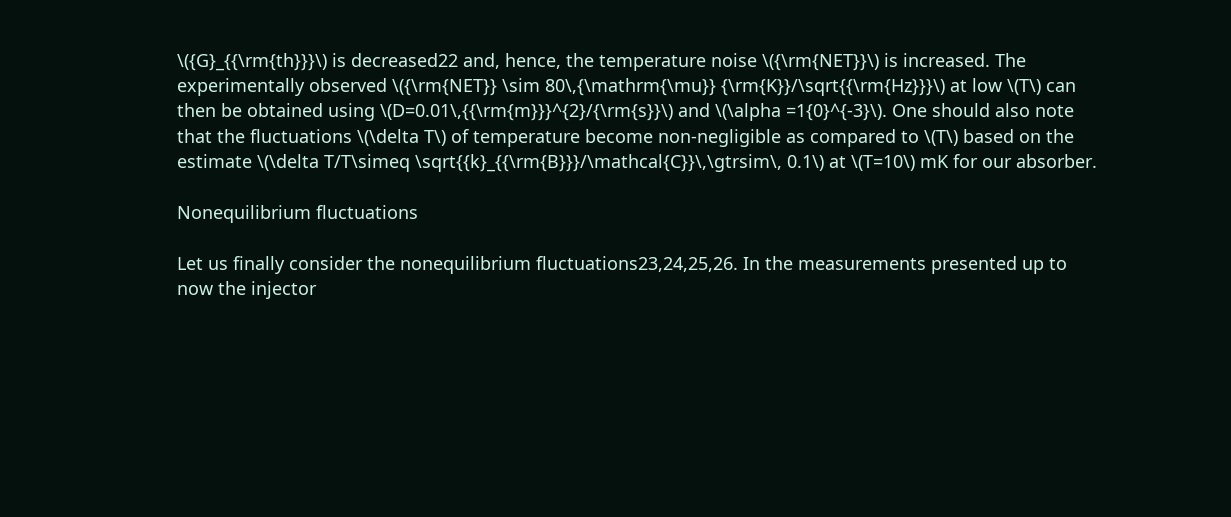\({G}_{{\rm{th}}}\) is decreased22 and, hence, the temperature noise \({\rm{NET}}\) is increased. The experimentally observed \({\rm{NET}} \sim 80\,{\mathrm{\mu}} {\rm{K}}/\sqrt{{\rm{Hz}}}\) at low \(T\) can then be obtained using \(D=0.01\,{{\rm{m}}}^{2}/{\rm{s}}\) and \(\alpha =1{0}^{-3}\). One should also note that the fluctuations \(\delta T\) of temperature become non-negligible as compared to \(T\) based on the estimate \(\delta T/T\simeq \sqrt{{k}_{{\rm{B}}}/\mathcal{C}}\,\gtrsim\, 0.1\) at \(T=10\) mK for our absorber.

Nonequilibrium fluctuations

Let us finally consider the nonequilibrium fluctuations23,24,25,26. In the measurements presented up to now the injector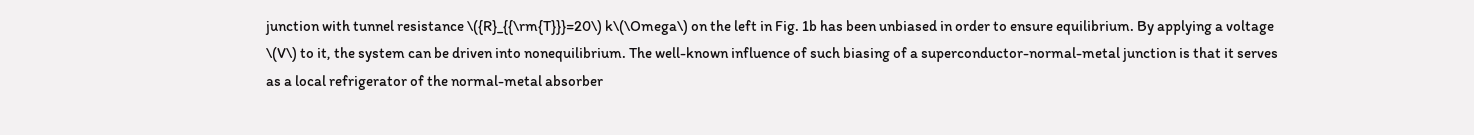junction with tunnel resistance \({R}_{{\rm{T}}}=20\) k\(\Omega\) on the left in Fig. 1b has been unbiased in order to ensure equilibrium. By applying a voltage \(V\) to it, the system can be driven into nonequilibrium. The well-known influence of such biasing of a superconductor-normal-metal junction is that it serves as a local refrigerator of the normal-metal absorber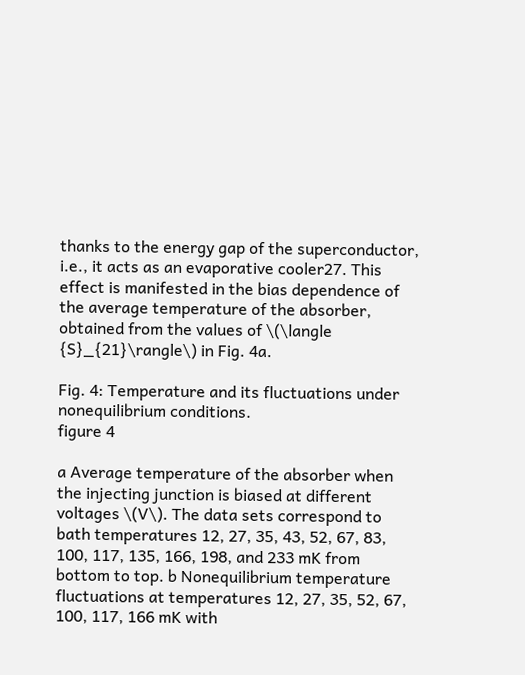thanks to the energy gap of the superconductor, i.e., it acts as an evaporative cooler27. This effect is manifested in the bias dependence of the average temperature of the absorber, obtained from the values of \(\langle {S}_{21}\rangle\) in Fig. 4a.

Fig. 4: Temperature and its fluctuations under nonequilibrium conditions.
figure 4

a Average temperature of the absorber when the injecting junction is biased at different voltages \(V\). The data sets correspond to bath temperatures 12, 27, 35, 43, 52, 67, 83, 100, 117, 135, 166, 198, and 233 mK from bottom to top. b Nonequilibrium temperature fluctuations at temperatures 12, 27, 35, 52, 67, 100, 117, 166 mK with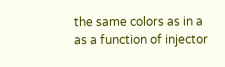the same colors as in a as a function of injector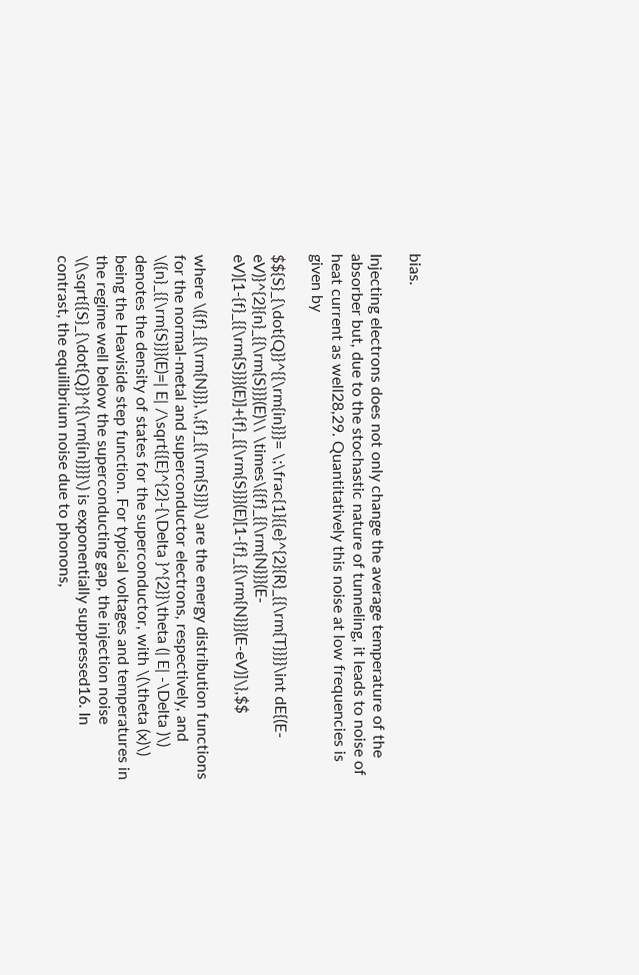bias.

Injecting electrons does not only change the average temperature of the absorber but, due to the stochastic nature of tunneling, it leads to noise of heat current as well28,29. Quantitatively this noise at low frequencies is given by

$${S}_{\dot{Q}}^{{\rm{in}}}= \;\frac{1}{{e}^{2}{R}_{{\rm{T}}}}\int dE{(E-eV)}^{2}{n}_{{\rm{S}}}(E)\\ \times\{{f}_{{\rm{N}}}(E-eV)[1-{f}_{{\rm{S}}}(E)]+{f}_{{\rm{S}}}(E)[1-{f}_{{\rm{N}}}(E-eV)]\},$$

where \({f}_{{\rm{N}}},\,{f}_{{\rm{S}}}\) are the energy distribution functions for the normal-metal and superconductor electrons, respectively, and \({n}_{{\rm{S}}}(E)=| E| /\sqrt{{E}^{2}-{\Delta }^{2}}\theta (| E| -\Delta )\) denotes the density of states for the superconductor, with \(\theta (x)\) being the Heaviside step function. For typical voltages and temperatures in the regime well below the superconducting gap, the injection noise \(\sqrt{{S}_{\dot{Q}}^{{\rm{in}}}}\) is exponentially suppressed16. In contrast, the equilibrium noise due to phonons,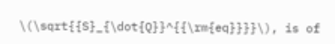\(\sqrt{{S}_{\dot{Q}}^{{\rm{eq}}}}\), is of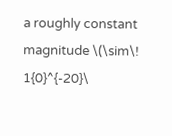a roughly constant magnitude \(\sim\! 1{0}^{-20}\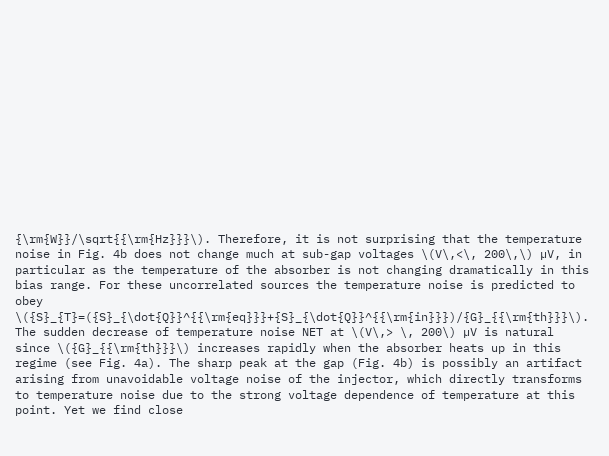{\rm{W}}/\sqrt{{\rm{Hz}}}\). Therefore, it is not surprising that the temperature noise in Fig. 4b does not change much at sub-gap voltages \(V\,<\, 200\,\) µV, in particular as the temperature of the absorber is not changing dramatically in this bias range. For these uncorrelated sources the temperature noise is predicted to obey \({S}_{T}=({S}_{\dot{Q}}^{{\rm{eq}}}+{S}_{\dot{Q}}^{{\rm{in}}})/{G}_{{\rm{th}}}\). The sudden decrease of temperature noise NET at \(V\,> \, 200\) µV is natural since \({G}_{{\rm{th}}}\) increases rapidly when the absorber heats up in this regime (see Fig. 4a). The sharp peak at the gap (Fig. 4b) is possibly an artifact arising from unavoidable voltage noise of the injector, which directly transforms to temperature noise due to the strong voltage dependence of temperature at this point. Yet we find close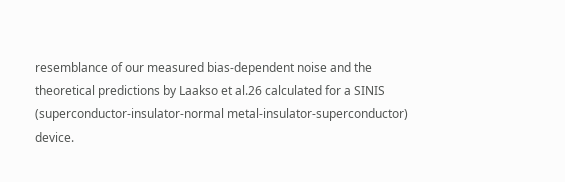resemblance of our measured bias-dependent noise and the theoretical predictions by Laakso et al.26 calculated for a SINIS (superconductor-insulator-normal metal-insulator-superconductor) device.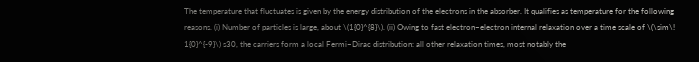The temperature that fluctuates is given by the energy distribution of the electrons in the absorber. It qualifies as temperature for the following reasons. (i) Number of particles is large, about \(1{0}^{8}\). (ii) Owing to fast electron–electron internal relaxation over a time scale of \(\sim\! 1{0}^{-9}\) s30, the carriers form a local Fermi–Dirac distribution: all other relaxation times, most notably the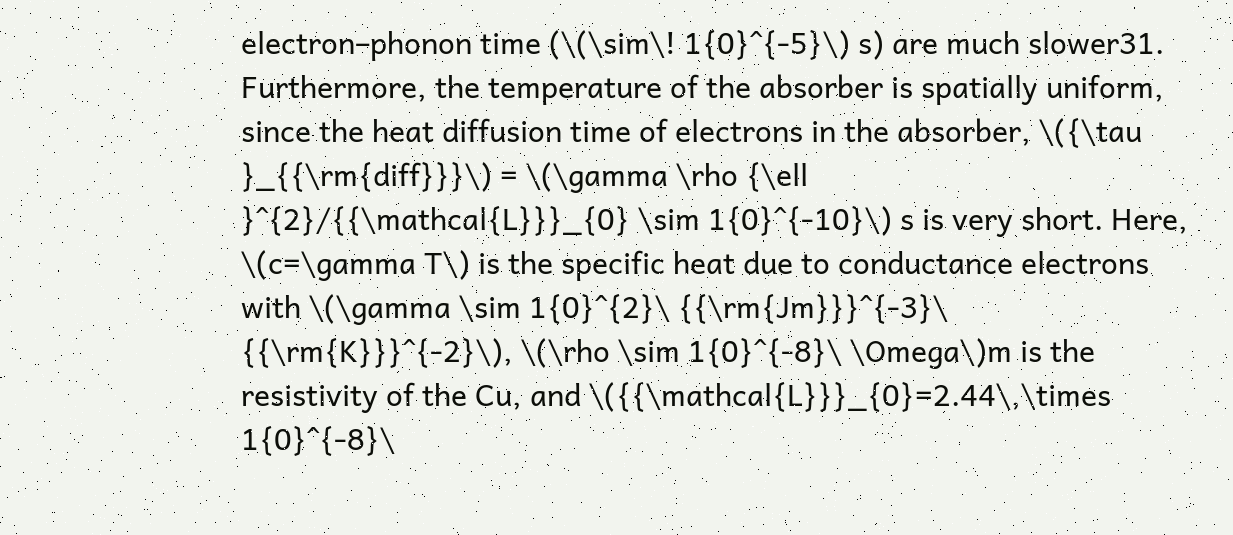electron–phonon time (\(\sim\! 1{0}^{-5}\) s) are much slower31. Furthermore, the temperature of the absorber is spatially uniform, since the heat diffusion time of electrons in the absorber, \({\tau }_{{\rm{diff}}}\) = \(\gamma \rho {\ell }^{2}/{{\mathcal{L}}}_{0} \sim 1{0}^{-10}\) s is very short. Here, \(c=\gamma T\) is the specific heat due to conductance electrons with \(\gamma \sim 1{0}^{2}\ {{\rm{Jm}}}^{-3}\ {{\rm{K}}}^{-2}\), \(\rho \sim 1{0}^{-8}\ \Omega\)m is the resistivity of the Cu, and \({{\mathcal{L}}}_{0}=2.44\,\times 1{0}^{-8}\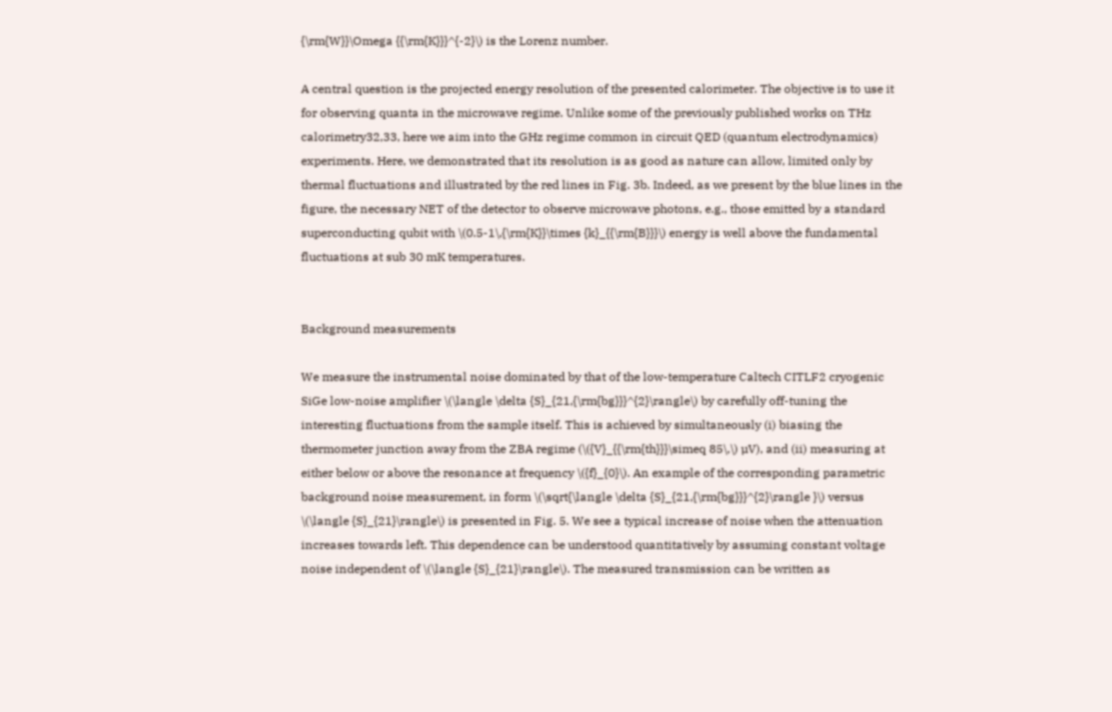{\rm{W}}\Omega {{\rm{K}}}^{-2}\) is the Lorenz number.

A central question is the projected energy resolution of the presented calorimeter. The objective is to use it for observing quanta in the microwave regime. Unlike some of the previously published works on THz calorimetry32,33, here we aim into the GHz regime common in circuit QED (quantum electrodynamics) experiments. Here, we demonstrated that its resolution is as good as nature can allow, limited only by thermal fluctuations and illustrated by the red lines in Fig. 3b. Indeed, as we present by the blue lines in the figure, the necessary NET of the detector to observe microwave photons, e.g., those emitted by a standard superconducting qubit with \(0.5-1\,{\rm{K}}\times {k}_{{\rm{B}}}\) energy is well above the fundamental fluctuations at sub 30 mK temperatures.


Background measurements

We measure the instrumental noise dominated by that of the low-temperature Caltech CITLF2 cryogenic SiGe low-noise amplifier \(\langle \delta {S}_{21,{\rm{bg}}}^{2}\rangle\) by carefully off-tuning the interesting fluctuations from the sample itself. This is achieved by simultaneously (i) biasing the thermometer junction away from the ZBA regime (\({V}_{{\rm{th}}}\simeq 85\,\) µV), and (ii) measuring at either below or above the resonance at frequency \({f}_{0}\). An example of the corresponding parametric background noise measurement, in form \(\sqrt{\langle \delta {S}_{21,{\rm{bg}}}^{2}\rangle }\) versus \(\langle {S}_{21}\rangle\) is presented in Fig. 5. We see a typical increase of noise when the attenuation increases towards left. This dependence can be understood quantitatively by assuming constant voltage noise independent of \(\langle {S}_{21}\rangle\). The measured transmission can be written as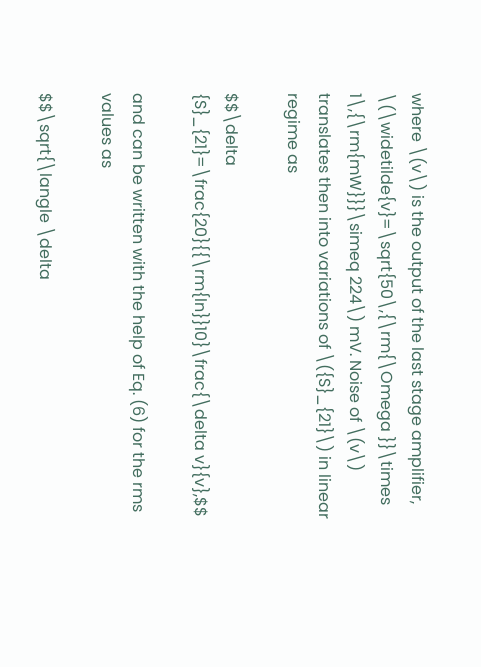where \(v\) is the output of the last stage amplifier, \(\widetilde{v}=\sqrt{50\,{\rm{\Omega }}\times 1\,{\rm{mW}}}\simeq 224\) mV. Noise of \(v\) translates then into variations of \({S}_{21}\) in linear regime as

$$\delta {S}_{21}=\frac{20}{{\rm{ln}}10}\frac{\delta v}{v},$$

and can be written with the help of Eq. (6) for the rms values as

$$\sqrt{\langle \delta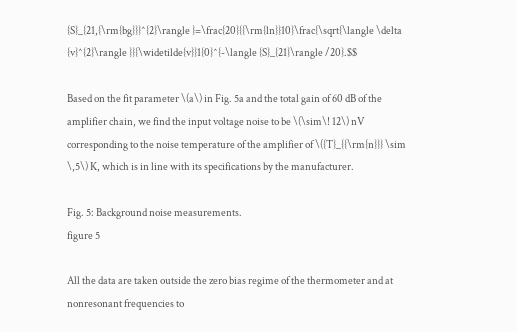{S}_{21,{\rm{bg}}}^{2}\rangle }=\frac{20}{{\rm{ln}}10}\frac{\sqrt{\langle \delta {v}^{2}\rangle }}{\widetilde{v}}1{0}^{-\langle {S}_{21}\rangle /20}.$$

Based on the fit parameter \(a\) in Fig. 5a and the total gain of 60 dB of the amplifier chain, we find the input voltage noise to be \(\sim\! 12\) nV corresponding to the noise temperature of the amplifier of \({T}_{{\rm{n}}} \sim \,5\) K, which is in line with its specifications by the manufacturer.

Fig. 5: Background noise measurements.
figure 5

All the data are taken outside the zero bias regime of the thermometer and at nonresonant frequencies to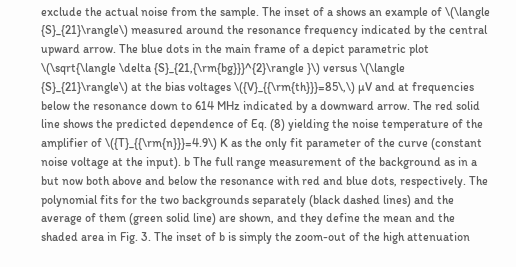exclude the actual noise from the sample. The inset of a shows an example of \(\langle {S}_{21}\rangle\) measured around the resonance frequency indicated by the central upward arrow. The blue dots in the main frame of a depict parametric plot \(\sqrt{\langle \delta {S}_{21,{\rm{bg}}}^{2}\rangle }\) versus \(\langle {S}_{21}\rangle\) at the bias voltages \({V}_{{\rm{th}}}=85\,\) µV and at frequencies below the resonance down to 614 MHz indicated by a downward arrow. The red solid line shows the predicted dependence of Eq. (8) yielding the noise temperature of the amplifier of \({T}_{{\rm{n}}}=4.9\) K as the only fit parameter of the curve (constant noise voltage at the input). b The full range measurement of the background as in a but now both above and below the resonance with red and blue dots, respectively. The polynomial fits for the two backgrounds separately (black dashed lines) and the average of them (green solid line) are shown, and they define the mean and the shaded area in Fig. 3. The inset of b is simply the zoom-out of the high attenuation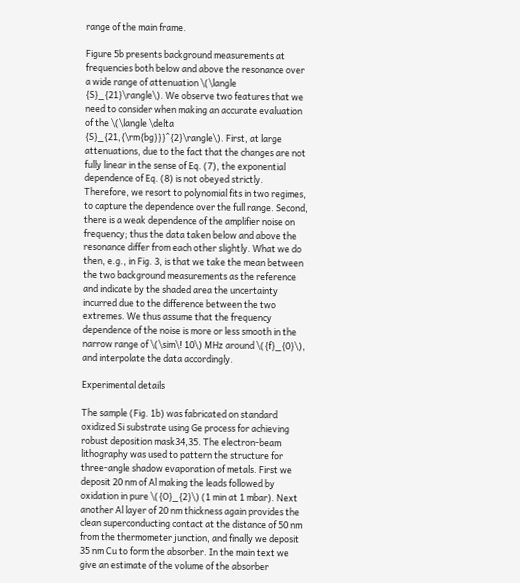range of the main frame.

Figure 5b presents background measurements at frequencies both below and above the resonance over a wide range of attenuation \(\langle {S}_{21}\rangle\). We observe two features that we need to consider when making an accurate evaluation of the \(\langle \delta {S}_{21,{\rm{bg}}}^{2}\rangle\). First, at large attenuations, due to the fact that the changes are not fully linear in the sense of Eq. (7), the exponential dependence of Eq. (8) is not obeyed strictly. Therefore, we resort to polynomial fits in two regimes, to capture the dependence over the full range. Second, there is a weak dependence of the amplifier noise on frequency; thus the data taken below and above the resonance differ from each other slightly. What we do then, e.g., in Fig. 3, is that we take the mean between the two background measurements as the reference and indicate by the shaded area the uncertainty incurred due to the difference between the two extremes. We thus assume that the frequency dependence of the noise is more or less smooth in the narrow range of \(\sim\! 10\) MHz around \({f}_{0}\), and interpolate the data accordingly.

Experimental details

The sample (Fig. 1b) was fabricated on standard oxidized Si substrate using Ge process for achieving robust deposition mask34,35. The electron-beam lithography was used to pattern the structure for three-angle shadow evaporation of metals. First we deposit 20 nm of Al making the leads followed by oxidation in pure \({O}_{2}\) (1 min at 1 mbar). Next another Al layer of 20 nm thickness again provides the clean superconducting contact at the distance of 50 nm from the thermometer junction, and finally we deposit 35 nm Cu to form the absorber. In the main text we give an estimate of the volume of the absorber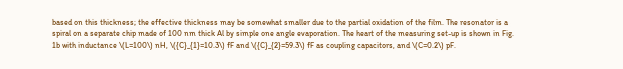based on this thickness; the effective thickness may be somewhat smaller due to the partial oxidation of the film. The resonator is a spiral on a separate chip made of 100 nm thick Al by simple one angle evaporation. The heart of the measuring set-up is shown in Fig. 1b with inductance \(L=100\) nH, \({C}_{1}=10.3\) fF and \({C}_{2}=59.3\) fF as coupling capacitors, and \(C=0.2\) pF.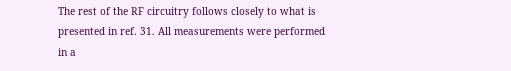The rest of the RF circuitry follows closely to what is presented in ref. 31. All measurements were performed in a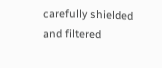carefully shielded and filtered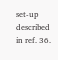set-up described in ref. 36.